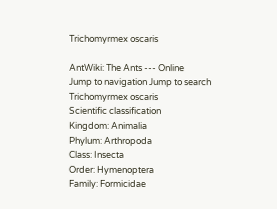Trichomyrmex oscaris

AntWiki: The Ants --- Online
Jump to navigation Jump to search
Trichomyrmex oscaris
Scientific classification
Kingdom: Animalia
Phylum: Arthropoda
Class: Insecta
Order: Hymenoptera
Family: Formicidae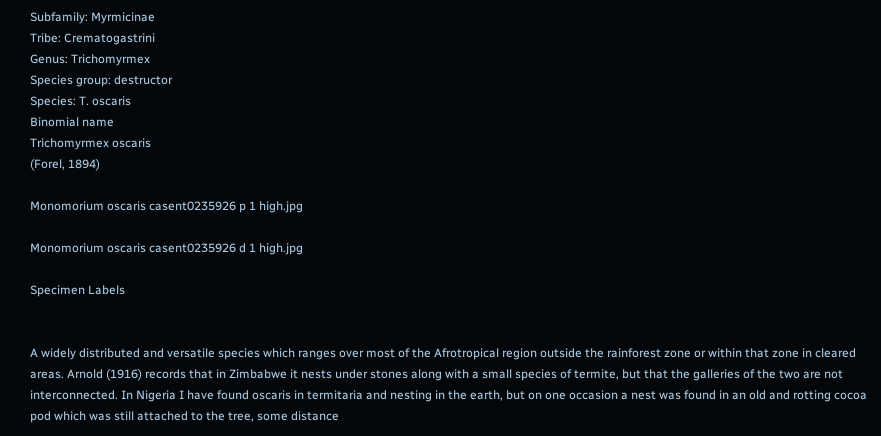Subfamily: Myrmicinae
Tribe: Crematogastrini
Genus: Trichomyrmex
Species group: destructor
Species: T. oscaris
Binomial name
Trichomyrmex oscaris
(Forel, 1894)

Monomorium oscaris casent0235926 p 1 high.jpg

Monomorium oscaris casent0235926 d 1 high.jpg

Specimen Labels


A widely distributed and versatile species which ranges over most of the Afrotropical region outside the rainforest zone or within that zone in cleared areas. Arnold (1916) records that in Zimbabwe it nests under stones along with a small species of termite, but that the galleries of the two are not interconnected. In Nigeria I have found oscaris in termitaria and nesting in the earth, but on one occasion a nest was found in an old and rotting cocoa pod which was still attached to the tree, some distance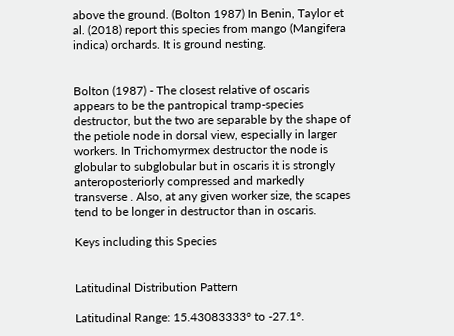above the ground. (Bolton 1987) In Benin, Taylor et al. (2018) report this species from mango (Mangifera indica) orchards. It is ground nesting.


Bolton (1987) - The closest relative of oscaris appears to be the pantropical tramp-species destructor, but the two are separable by the shape of the petiole node in dorsal view, especially in larger workers. In Trichomyrmex destructor the node is globular to subglobular but in oscaris it is strongly anteroposteriorly compressed and markedly transverse . Also, at any given worker size, the scapes tend to be longer in destructor than in oscaris.

Keys including this Species


Latitudinal Distribution Pattern

Latitudinal Range: 15.43083333° to -27.1°.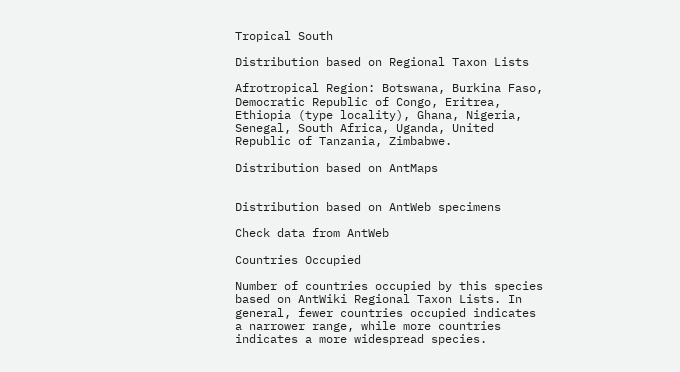Tropical South

Distribution based on Regional Taxon Lists

Afrotropical Region: Botswana, Burkina Faso, Democratic Republic of Congo, Eritrea, Ethiopia (type locality), Ghana, Nigeria, Senegal, South Africa, Uganda, United Republic of Tanzania, Zimbabwe.

Distribution based on AntMaps


Distribution based on AntWeb specimens

Check data from AntWeb

Countries Occupied

Number of countries occupied by this species based on AntWiki Regional Taxon Lists. In general, fewer countries occupied indicates a narrower range, while more countries indicates a more widespread species.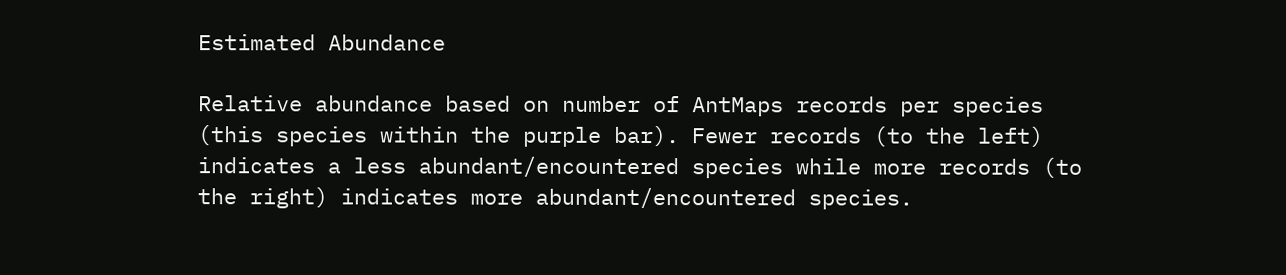Estimated Abundance

Relative abundance based on number of AntMaps records per species (this species within the purple bar). Fewer records (to the left) indicates a less abundant/encountered species while more records (to the right) indicates more abundant/encountered species.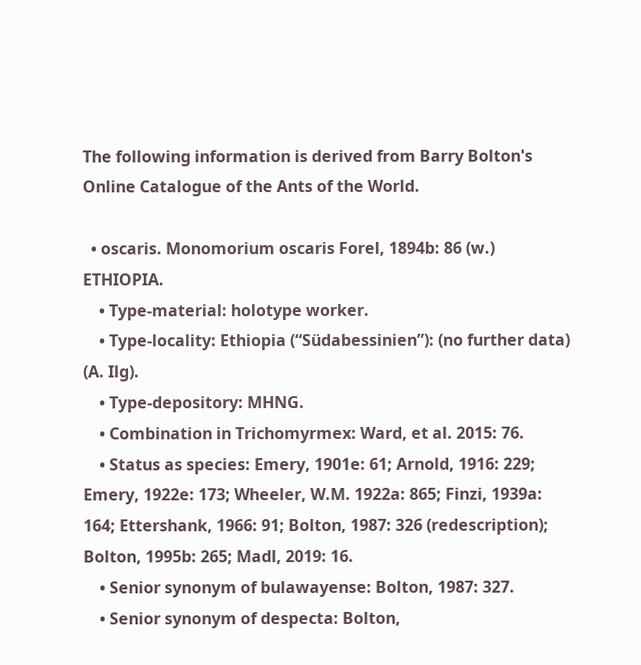The following information is derived from Barry Bolton's Online Catalogue of the Ants of the World.

  • oscaris. Monomorium oscaris Forel, 1894b: 86 (w.) ETHIOPIA.
    • Type-material: holotype worker.
    • Type-locality: Ethiopia (“Südabessinien”): (no further data) (A. Ilg).
    • Type-depository: MHNG.
    • Combination in Trichomyrmex: Ward, et al. 2015: 76.
    • Status as species: Emery, 1901e: 61; Arnold, 1916: 229; Emery, 1922e: 173; Wheeler, W.M. 1922a: 865; Finzi, 1939a: 164; Ettershank, 1966: 91; Bolton, 1987: 326 (redescription); Bolton, 1995b: 265; Madl, 2019: 16.
    • Senior synonym of bulawayense: Bolton, 1987: 327.
    • Senior synonym of despecta: Bolton,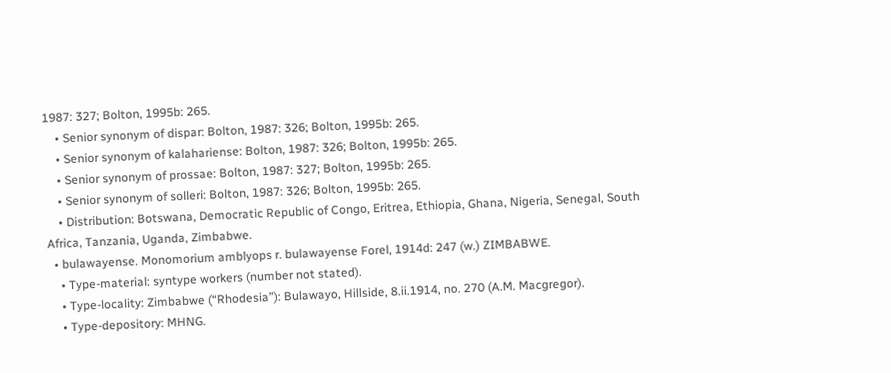1987: 327; Bolton, 1995b: 265.
    • Senior synonym of dispar: Bolton, 1987: 326; Bolton, 1995b: 265.
    • Senior synonym of kalahariense: Bolton, 1987: 326; Bolton, 1995b: 265.
    • Senior synonym of prossae: Bolton, 1987: 327; Bolton, 1995b: 265.
    • Senior synonym of solleri: Bolton, 1987: 326; Bolton, 1995b: 265.
    • Distribution: Botswana, Democratic Republic of Congo, Eritrea, Ethiopia, Ghana, Nigeria, Senegal, South Africa, Tanzania, Uganda, Zimbabwe.
  • bulawayense. Monomorium amblyops r. bulawayense Forel, 1914d: 247 (w.) ZIMBABWE.
    • Type-material: syntype workers (number not stated).
    • Type-locality: Zimbabwe (“Rhodesia”): Bulawayo, Hillside, 8.ii.1914, no. 270 (A.M. Macgregor).
    • Type-depository: MHNG.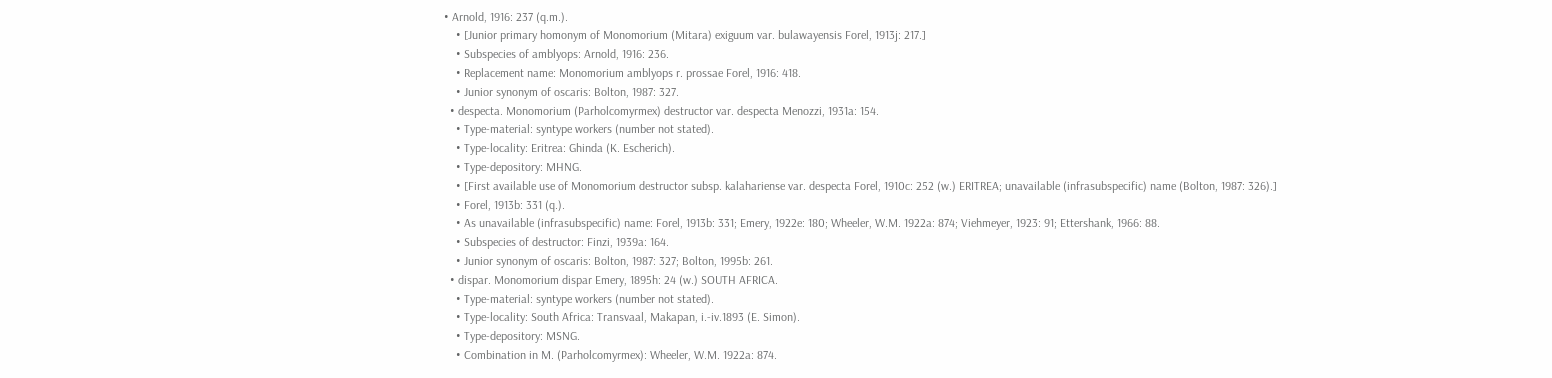• Arnold, 1916: 237 (q.m.).
    • [Junior primary homonym of Monomorium (Mitara) exiguum var. bulawayensis Forel, 1913j: 217.]
    • Subspecies of amblyops: Arnold, 1916: 236.
    • Replacement name: Monomorium amblyops r. prossae Forel, 1916: 418.
    • Junior synonym of oscaris: Bolton, 1987: 327.
  • despecta. Monomorium (Parholcomyrmex) destructor var. despecta Menozzi, 1931a: 154.
    • Type-material: syntype workers (number not stated).
    • Type-locality: Eritrea: Ghinda (K. Escherich).
    • Type-depository: MHNG.
    • [First available use of Monomorium destructor subsp. kalahariense var. despecta Forel, 1910c: 252 (w.) ERITREA; unavailable (infrasubspecific) name (Bolton, 1987: 326).]
    • Forel, 1913b: 331 (q.).
    • As unavailable (infrasubspecific) name: Forel, 1913b: 331; Emery, 1922e: 180; Wheeler, W.M. 1922a: 874; Viehmeyer, 1923: 91; Ettershank, 1966: 88.
    • Subspecies of destructor: Finzi, 1939a: 164.
    • Junior synonym of oscaris: Bolton, 1987: 327; Bolton, 1995b: 261.
  • dispar. Monomorium dispar Emery, 1895h: 24 (w.) SOUTH AFRICA.
    • Type-material: syntype workers (number not stated).
    • Type-locality: South Africa: Transvaal, Makapan, i.-iv.1893 (E. Simon).
    • Type-depository: MSNG.
    • Combination in M. (Parholcomyrmex): Wheeler, W.M. 1922a: 874.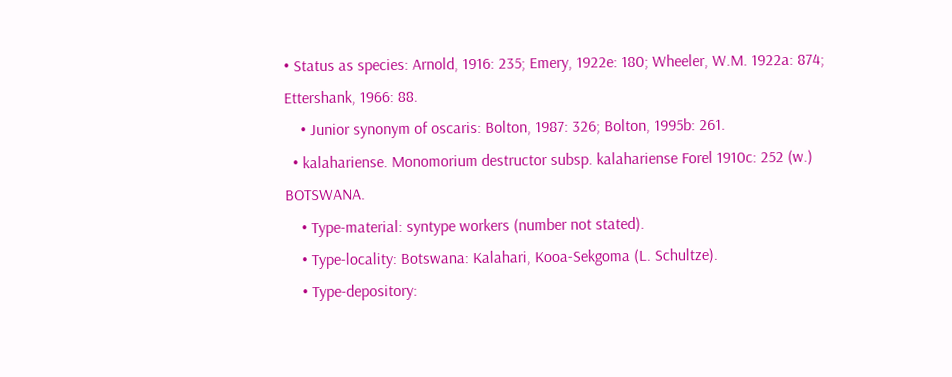• Status as species: Arnold, 1916: 235; Emery, 1922e: 180; Wheeler, W.M. 1922a: 874; Ettershank, 1966: 88.
    • Junior synonym of oscaris: Bolton, 1987: 326; Bolton, 1995b: 261.
  • kalahariense. Monomorium destructor subsp. kalahariense Forel 1910c: 252 (w.) BOTSWANA.
    • Type-material: syntype workers (number not stated).
    • Type-locality: Botswana: Kalahari, Kooa-Sekgoma (L. Schultze).
    • Type-depository: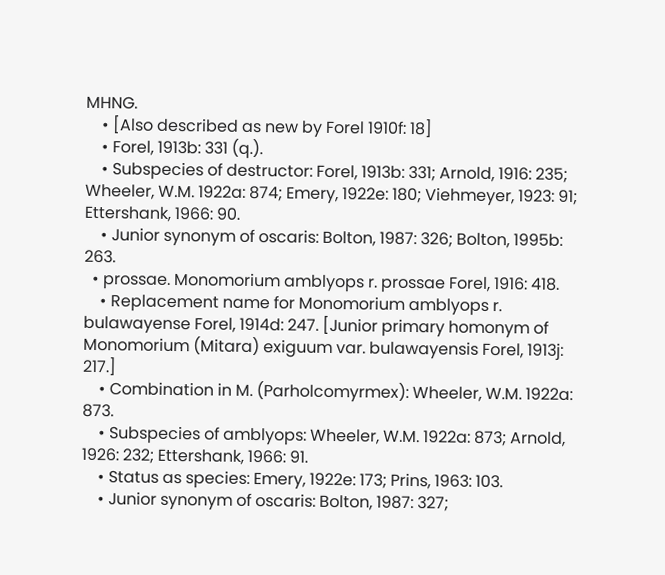MHNG.
    • [Also described as new by Forel 1910f: 18]
    • Forel, 1913b: 331 (q.).
    • Subspecies of destructor: Forel, 1913b: 331; Arnold, 1916: 235; Wheeler, W.M. 1922a: 874; Emery, 1922e: 180; Viehmeyer, 1923: 91; Ettershank, 1966: 90.
    • Junior synonym of oscaris: Bolton, 1987: 326; Bolton, 1995b: 263.
  • prossae. Monomorium amblyops r. prossae Forel, 1916: 418.
    • Replacement name for Monomorium amblyops r. bulawayense Forel, 1914d: 247. [Junior primary homonym of Monomorium (Mitara) exiguum var. bulawayensis Forel, 1913j: 217.]
    • Combination in M. (Parholcomyrmex): Wheeler, W.M. 1922a: 873.
    • Subspecies of amblyops: Wheeler, W.M. 1922a: 873; Arnold, 1926: 232; Ettershank, 1966: 91.
    • Status as species: Emery, 1922e: 173; Prins, 1963: 103.
    • Junior synonym of oscaris: Bolton, 1987: 327;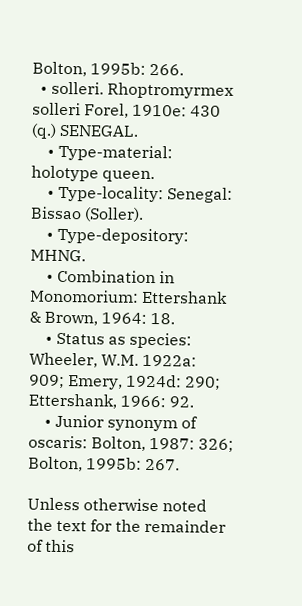Bolton, 1995b: 266.
  • solleri. Rhoptromyrmex solleri Forel, 1910e: 430 (q.) SENEGAL.
    • Type-material: holotype queen.
    • Type-locality: Senegal: Bissao (Soller).
    • Type-depository: MHNG.
    • Combination in Monomorium: Ettershank & Brown, 1964: 18.
    • Status as species: Wheeler, W.M. 1922a: 909; Emery, 1924d: 290; Ettershank, 1966: 92.
    • Junior synonym of oscaris: Bolton, 1987: 326; Bolton, 1995b: 267.

Unless otherwise noted the text for the remainder of this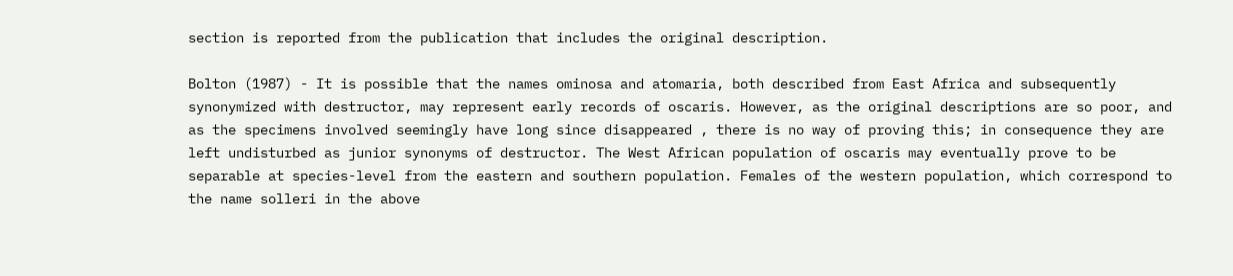section is reported from the publication that includes the original description.

Bolton (1987) - It is possible that the names ominosa and atomaria, both described from East Africa and subsequently synonymized with destructor, may represent early records of oscaris. However, as the original descriptions are so poor, and as the specimens involved seemingly have long since disappeared , there is no way of proving this; in consequence they are left undisturbed as junior synonyms of destructor. The West African population of oscaris may eventually prove to be separable at species-level from the eastern and southern population. Females of the western population, which correspond to the name solleri in the above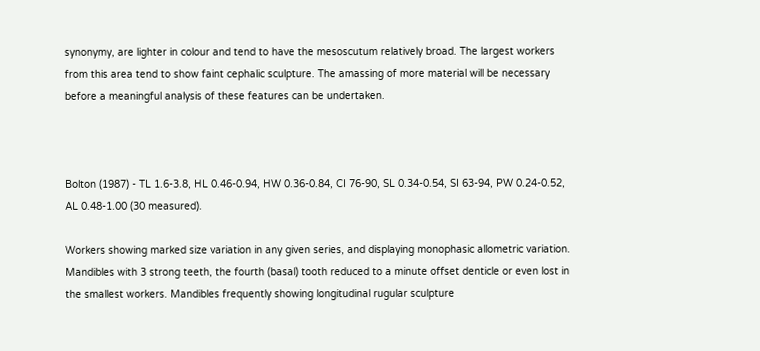synonymy, are lighter in colour and tend to have the mesoscutum relatively broad. The largest workers from this area tend to show faint cephalic sculpture. The amassing of more material will be necessary before a meaningful analysis of these features can be undertaken.



Bolton (1987) - TL 1.6-3.8, HL 0.46-0.94, HW 0.36-0.84, CI 76-90, SL 0.34-0.54, SI 63-94, PW 0.24-0.52, AL 0.48-1.00 (30 measured).

Workers showing marked size variation in any given series, and displaying monophasic allometric variation. Mandibles with 3 strong teeth, the fourth (basal) tooth reduced to a minute offset denticle or even lost in the smallest workers. Mandibles frequently showing longitudinal rugular sculpture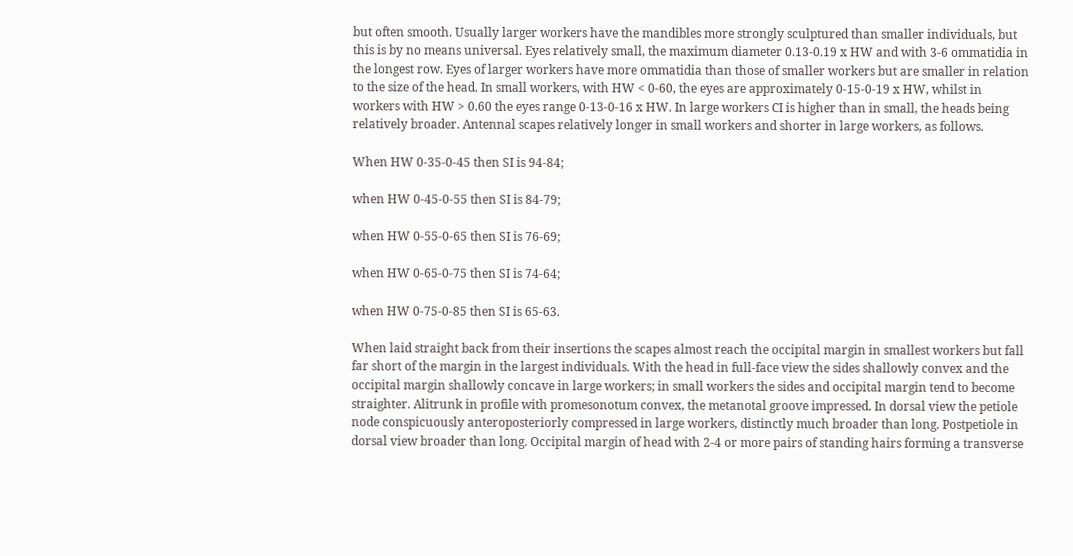but often smooth. Usually larger workers have the mandibles more strongly sculptured than smaller individuals, but this is by no means universal. Eyes relatively small, the maximum diameter 0.13-0.19 x HW and with 3-6 ommatidia in the longest row. Eyes of larger workers have more ommatidia than those of smaller workers but are smaller in relation to the size of the head. In small workers, with HW < 0-60, the eyes are approximately 0-15-0-19 x HW, whilst in workers with HW > 0.60 the eyes range 0-13-0-16 x HW. In large workers CI is higher than in small, the heads being relatively broader. Antennal scapes relatively longer in small workers and shorter in large workers, as follows.

When HW 0-35-0-45 then SI is 94-84;

when HW 0-45-0-55 then SI is 84-79;

when HW 0-55-0-65 then SI is 76-69;

when HW 0-65-0-75 then SI is 74-64;

when HW 0-75-0-85 then SI is 65-63.

When laid straight back from their insertions the scapes almost reach the occipital margin in smallest workers but fall far short of the margin in the largest individuals. With the head in full-face view the sides shallowly convex and the occipital margin shallowly concave in large workers; in small workers the sides and occipital margin tend to become straighter. Alitrunk in profile with promesonotum convex, the metanotal groove impressed. In dorsal view the petiole node conspicuously anteroposteriorly compressed in large workers, distinctly much broader than long. Postpetiole in dorsal view broader than long. Occipital margin of head with 2-4 or more pairs of standing hairs forming a transverse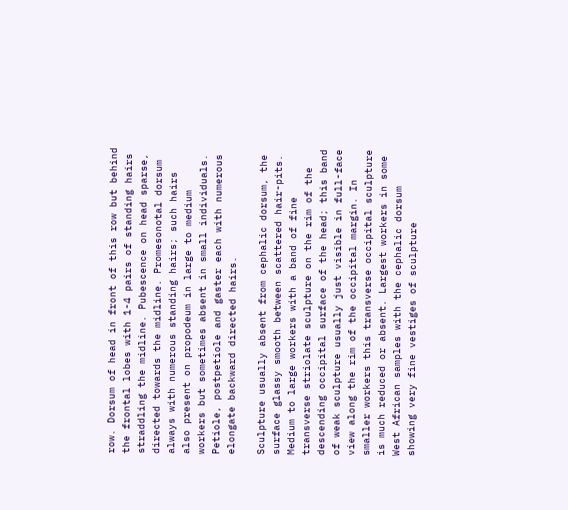row. Dorsum of head in front of this row but behind the frontal lobes with 1-4 pairs of standing hairs straddling the midline. Pubescence on head sparse, directed towards the midline. Promesonotal dorsum always with numerous standing hairs; such hairs also present on propodeum in large to medium workers but sometimes absent in small individuals. Petiole, postpetiole and gaster each with numerous elongate backward directed hairs.

Sculpture usually absent from cephalic dorsum, the surface glassy smooth between scattered hair-pits. Medium to large workers with a band of fine transverse striolate sculpture on the rim of the descending occipital surface of the head; this band of weak sculpture usually just visible in full-face view along the rim of the occipital margin. In smaller workers this transverse occipital sculpture is much reduced or absent. Largest workers in some West African samples with the cephalic dorsum showing very fine vestiges of sculpture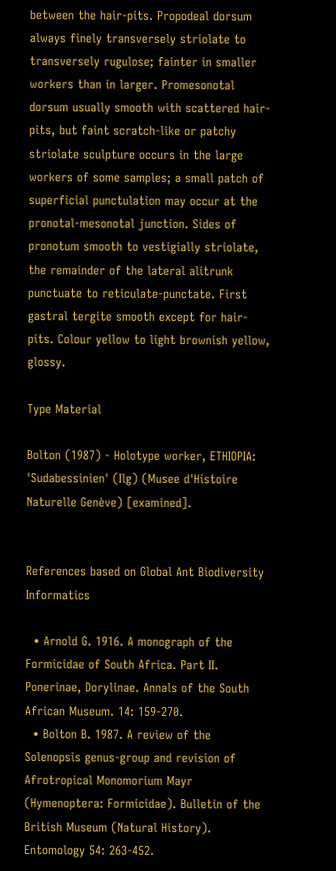between the hair-pits. Propodeal dorsum always finely transversely striolate to transversely rugulose; fainter in smaller workers than in larger. Promesonotal dorsum usually smooth with scattered hair-pits, but faint scratch-like or patchy striolate sculpture occurs in the large workers of some samples; a small patch of superficial punctulation may occur at the pronotal-mesonotal junction. Sides of pronotum smooth to vestigially striolate, the remainder of the lateral alitrunk punctuate to reticulate-punctate. First gastral tergite smooth except for hair-pits. Colour yellow to light brownish yellow, glossy.

Type Material

Bolton (1987) - Holotype worker, ETHIOPIA: 'Sudabessinien' (Ilg) (Musee d'Histoire Naturelle Genève) [examined].


References based on Global Ant Biodiversity Informatics

  • Arnold G. 1916. A monograph of the Formicidae of South Africa. Part II. Ponerinae, Dorylinae. Annals of the South African Museum. 14: 159-270.
  • Bolton B. 1987. A review of the Solenopsis genus-group and revision of Afrotropical Monomorium Mayr (Hymenoptera: Formicidae). Bulletin of the British Museum (Natural History). Entomology 54: 263-452.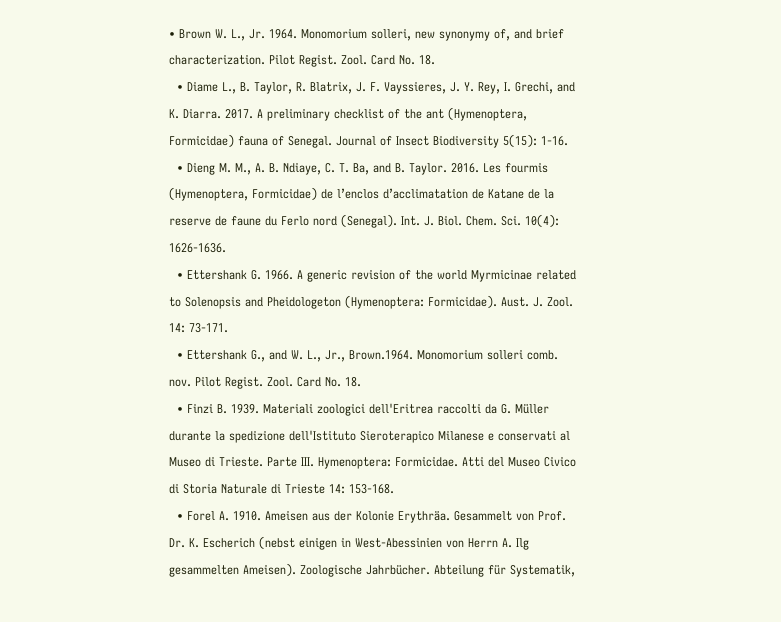• Brown W. L., Jr. 1964. Monomorium solleri, new synonymy of, and brief characterization. Pilot Regist. Zool. Card No. 18.
  • Diame L., B. Taylor, R. Blatrix, J. F. Vayssieres, J. Y. Rey, I. Grechi, and K. Diarra. 2017. A preliminary checklist of the ant (Hymenoptera, Formicidae) fauna of Senegal. Journal of Insect Biodiversity 5(15): 1-16.
  • Dieng M. M., A. B. Ndiaye, C. T. Ba, and B. Taylor. 2016. Les fourmis (Hymenoptera, Formicidae) de l’enclos d’acclimatation de Katane de la reserve de faune du Ferlo nord (Senegal). Int. J. Biol. Chem. Sci. 10(4): 1626-1636.
  • Ettershank G. 1966. A generic revision of the world Myrmicinae related to Solenopsis and Pheidologeton (Hymenoptera: Formicidae). Aust. J. Zool. 14: 73-171.
  • Ettershank G., and W. L., Jr., Brown.1964. Monomorium solleri comb. nov. Pilot Regist. Zool. Card No. 18.
  • Finzi B. 1939. Materiali zoologici dell'Eritrea raccolti da G. Müller durante la spedizione dell'Istituto Sieroterapico Milanese e conservati al Museo di Trieste. Parte III. Hymenoptera: Formicidae. Atti del Museo Civico di Storia Naturale di Trieste 14: 153-168.
  • Forel A. 1910. Ameisen aus der Kolonie Erythräa. Gesammelt von Prof. Dr. K. Escherich (nebst einigen in West-Abessinien von Herrn A. Ilg gesammelten Ameisen). Zoologische Jahrbücher. Abteilung für Systematik,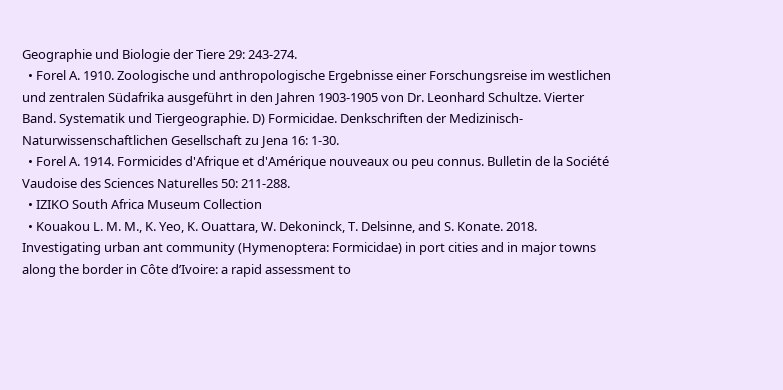Geographie und Biologie der Tiere 29: 243-274.
  • Forel A. 1910. Zoologische und anthropologische Ergebnisse einer Forschungsreise im westlichen und zentralen Südafrika ausgeführt in den Jahren 1903-1905 von Dr. Leonhard Schultze. Vierter Band. Systematik und Tiergeographie. D) Formicidae. Denkschriften der Medizinisch-Naturwissenschaftlichen Gesellschaft zu Jena 16: 1-30.
  • Forel A. 1914. Formicides d'Afrique et d'Amérique nouveaux ou peu connus. Bulletin de la Société Vaudoise des Sciences Naturelles 50: 211-288.
  • IZIKO South Africa Museum Collection
  • Kouakou L. M. M., K. Yeo, K. Ouattara, W. Dekoninck, T. Delsinne, and S. Konate. 2018. Investigating urban ant community (Hymenoptera: Formicidae) in port cities and in major towns along the border in Côte d’Ivoire: a rapid assessment to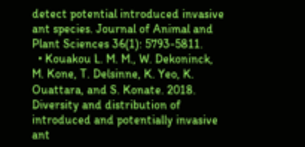detect potential introduced invasive ant species. Journal of Animal and Plant Sciences 36(1): 5793-5811.
  • Kouakou L. M. M., W. Dekoninck, M. Kone, T. Delsinne, K. Yeo, K. Ouattara, and S. Konate. 2018. Diversity and distribution of introduced and potentially invasive ant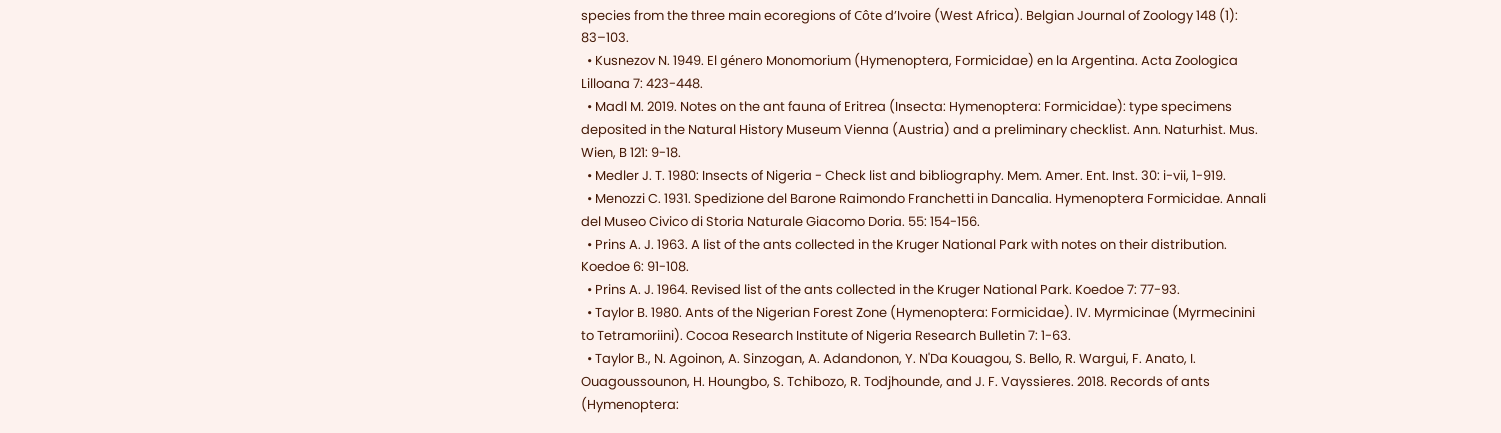species from the three main ecoregions of Côte d’Ivoire (West Africa). Belgian Journal of Zoology 148 (1): 83–103.
  • Kusnezov N. 1949. El género Monomorium (Hymenoptera, Formicidae) en la Argentina. Acta Zoologica Lilloana 7: 423-448.
  • Madl M. 2019. Notes on the ant fauna of Eritrea (Insecta: Hymenoptera: Formicidae): type specimens deposited in the Natural History Museum Vienna (Austria) and a preliminary checklist. Ann. Naturhist. Mus. Wien, B 121: 9-18.
  • Medler J. T. 1980: Insects of Nigeria - Check list and bibliography. Mem. Amer. Ent. Inst. 30: i-vii, 1-919.
  • Menozzi C. 1931. Spedizione del Barone Raimondo Franchetti in Dancalia. Hymenoptera Formicidae. Annali del Museo Civico di Storia Naturale Giacomo Doria. 55: 154-156.
  • Prins A. J. 1963. A list of the ants collected in the Kruger National Park with notes on their distribution. Koedoe 6: 91-108.
  • Prins A. J. 1964. Revised list of the ants collected in the Kruger National Park. Koedoe 7: 77-93.
  • Taylor B. 1980. Ants of the Nigerian Forest Zone (Hymenoptera: Formicidae). IV. Myrmicinae (Myrmecinini to Tetramoriini). Cocoa Research Institute of Nigeria Research Bulletin 7: 1-63.
  • Taylor B., N. Agoinon, A. Sinzogan, A. Adandonon, Y. N'Da Kouagou, S. Bello, R. Wargui, F. Anato, I. Ouagoussounon, H. Houngbo, S. Tchibozo, R. Todjhounde, and J. F. Vayssieres. 2018. Records of ants (Hymenoptera: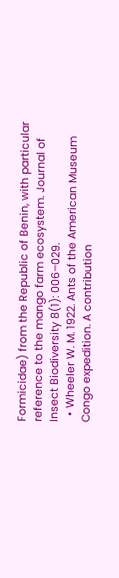Formicidae) from the Republic of Benin, with particular reference to the mango farm ecosystem. Journal of Insect Biodiversity 8(1): 006–029.
  • Wheeler W. M. 1922. Ants of the American Museum Congo expedition. A contribution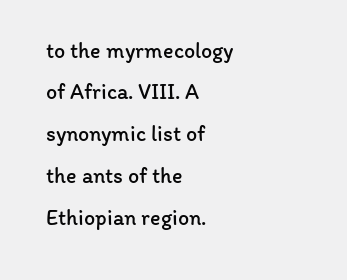to the myrmecology of Africa. VIII. A synonymic list of the ants of the Ethiopian region.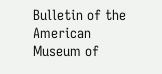Bulletin of the American Museum of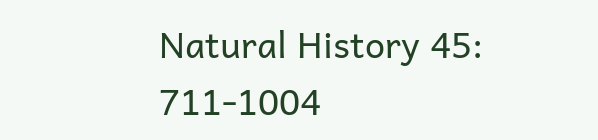Natural History 45: 711-1004